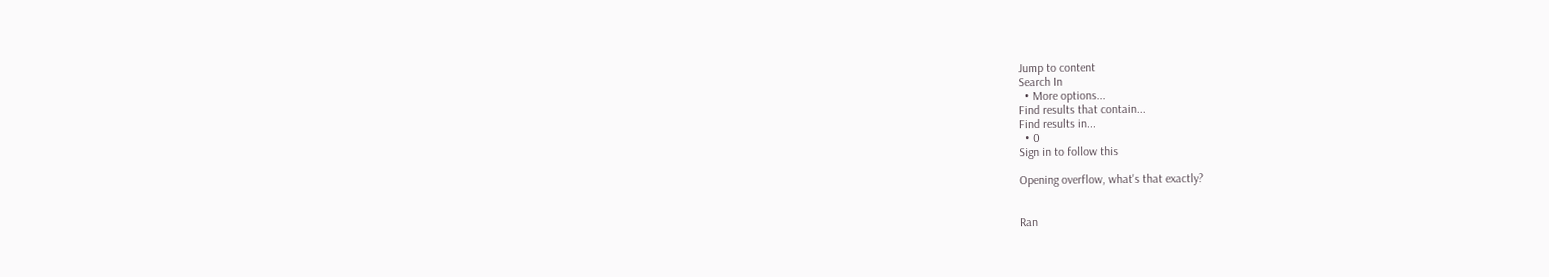Jump to content
Search In
  • More options...
Find results that contain...
Find results in...
  • 0
Sign in to follow this

Opening overflow, what's that exactly?


Ran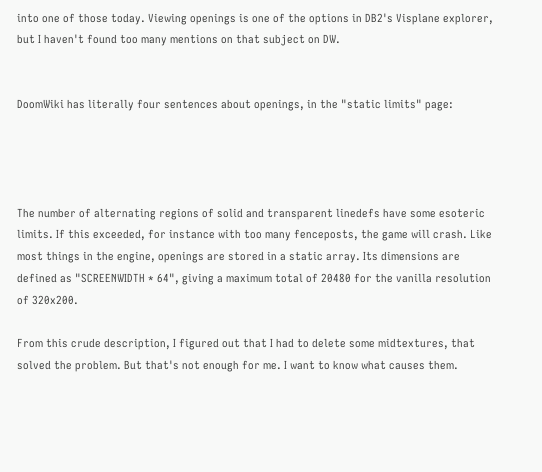into one of those today. Viewing openings is one of the options in DB2's Visplane explorer, but I haven't found too many mentions on that subject on DW.


DoomWiki has literally four sentences about openings, in the "static limits" page:




The number of alternating regions of solid and transparent linedefs have some esoteric limits. If this exceeded, for instance with too many fenceposts, the game will crash. Like most things in the engine, openings are stored in a static array. Its dimensions are defined as "SCREENWIDTH * 64", giving a maximum total of 20480 for the vanilla resolution of 320x200.

From this crude description, I figured out that I had to delete some midtextures, that solved the problem. But that's not enough for me. I want to know what causes them.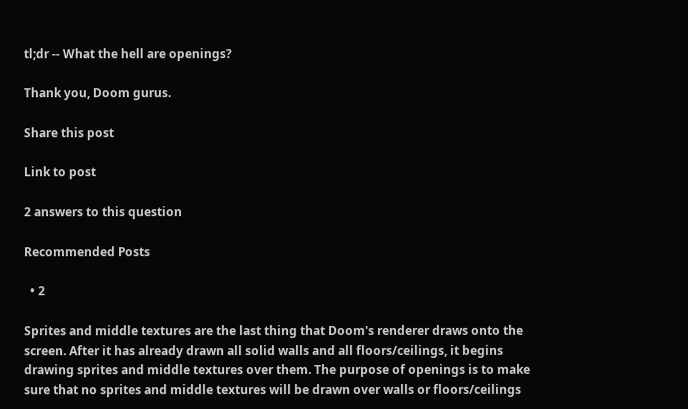tl;dr -- What the hell are openings?

Thank you, Doom gurus.

Share this post

Link to post

2 answers to this question

Recommended Posts

  • 2

Sprites and middle textures are the last thing that Doom's renderer draws onto the screen. After it has already drawn all solid walls and all floors/ceilings, it begins drawing sprites and middle textures over them. The purpose of openings is to make sure that no sprites and middle textures will be drawn over walls or floors/ceilings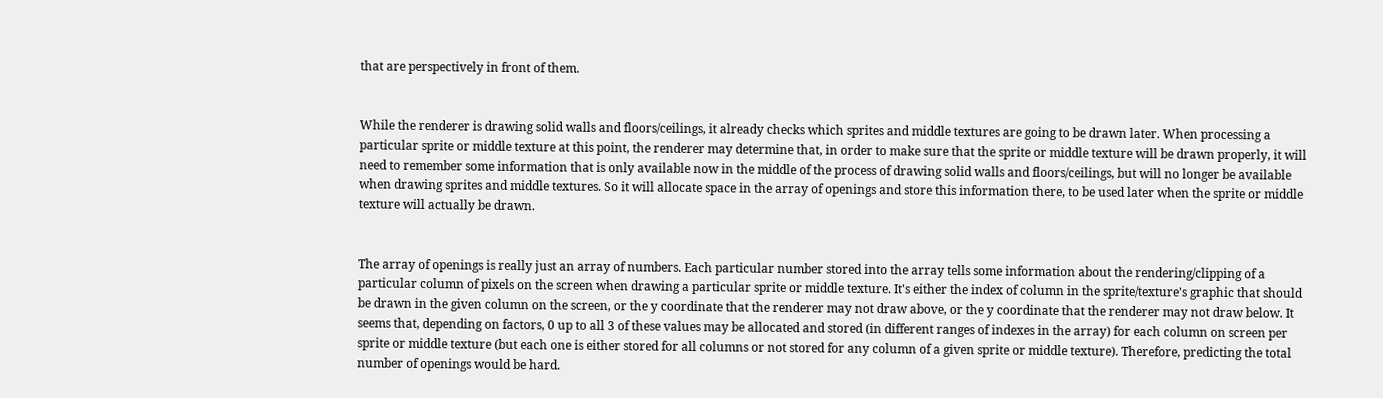that are perspectively in front of them.


While the renderer is drawing solid walls and floors/ceilings, it already checks which sprites and middle textures are going to be drawn later. When processing a particular sprite or middle texture at this point, the renderer may determine that, in order to make sure that the sprite or middle texture will be drawn properly, it will need to remember some information that is only available now in the middle of the process of drawing solid walls and floors/ceilings, but will no longer be available when drawing sprites and middle textures. So it will allocate space in the array of openings and store this information there, to be used later when the sprite or middle texture will actually be drawn.


The array of openings is really just an array of numbers. Each particular number stored into the array tells some information about the rendering/clipping of a particular column of pixels on the screen when drawing a particular sprite or middle texture. It's either the index of column in the sprite/texture's graphic that should be drawn in the given column on the screen, or the y coordinate that the renderer may not draw above, or the y coordinate that the renderer may not draw below. It seems that, depending on factors, 0 up to all 3 of these values may be allocated and stored (in different ranges of indexes in the array) for each column on screen per sprite or middle texture (but each one is either stored for all columns or not stored for any column of a given sprite or middle texture). Therefore, predicting the total number of openings would be hard.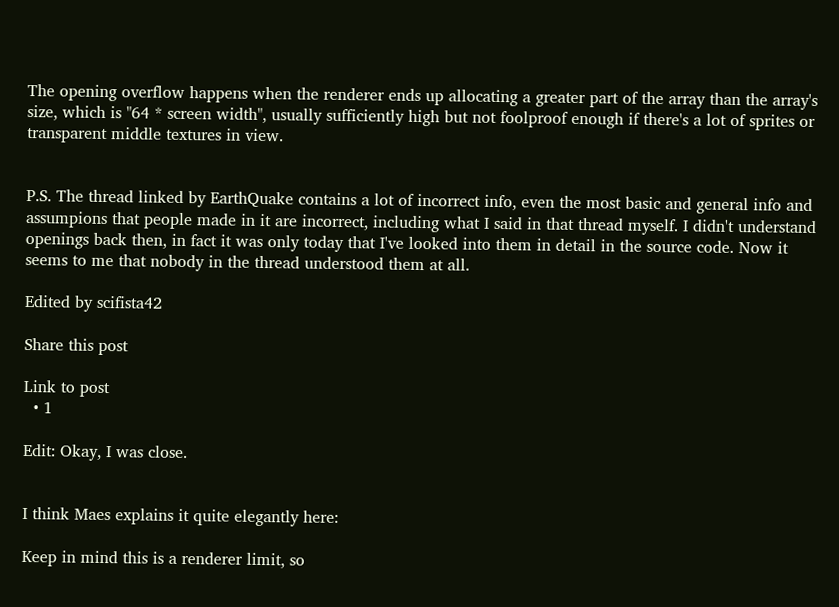The opening overflow happens when the renderer ends up allocating a greater part of the array than the array's size, which is "64 * screen width", usually sufficiently high but not foolproof enough if there's a lot of sprites or transparent middle textures in view.


P.S. The thread linked by EarthQuake contains a lot of incorrect info, even the most basic and general info and assumpions that people made in it are incorrect, including what I said in that thread myself. I didn't understand openings back then, in fact it was only today that I've looked into them in detail in the source code. Now it seems to me that nobody in the thread understood them at all.

Edited by scifista42

Share this post

Link to post
  • 1

Edit: Okay, I was close.


I think Maes explains it quite elegantly here:

Keep in mind this is a renderer limit, so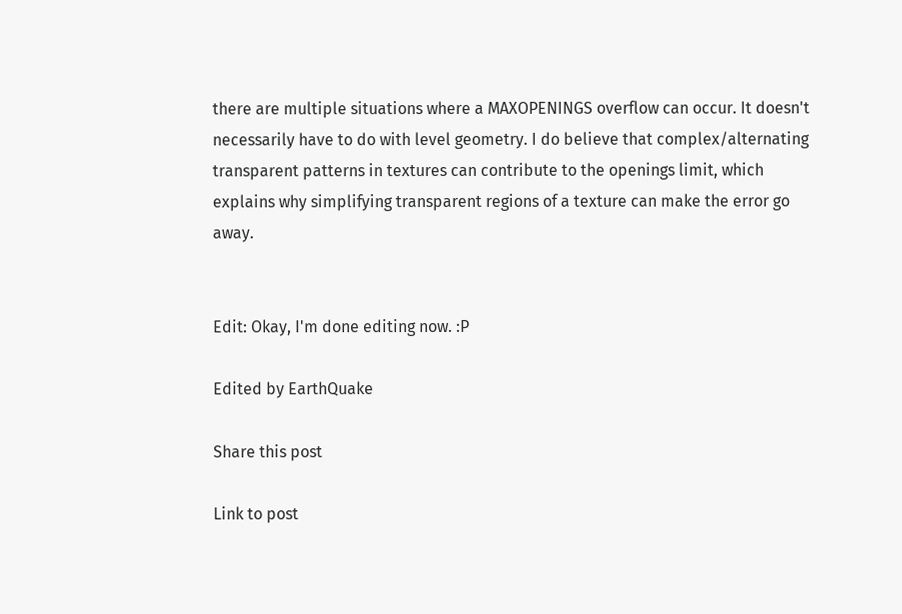there are multiple situations where a MAXOPENINGS overflow can occur. It doesn't necessarily have to do with level geometry. I do believe that complex/alternating transparent patterns in textures can contribute to the openings limit, which explains why simplifying transparent regions of a texture can make the error go away.


Edit: Okay, I'm done editing now. :P

Edited by EarthQuake

Share this post

Link to post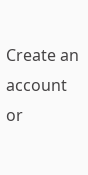Create an account or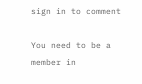sign in to comment

You need to be a member in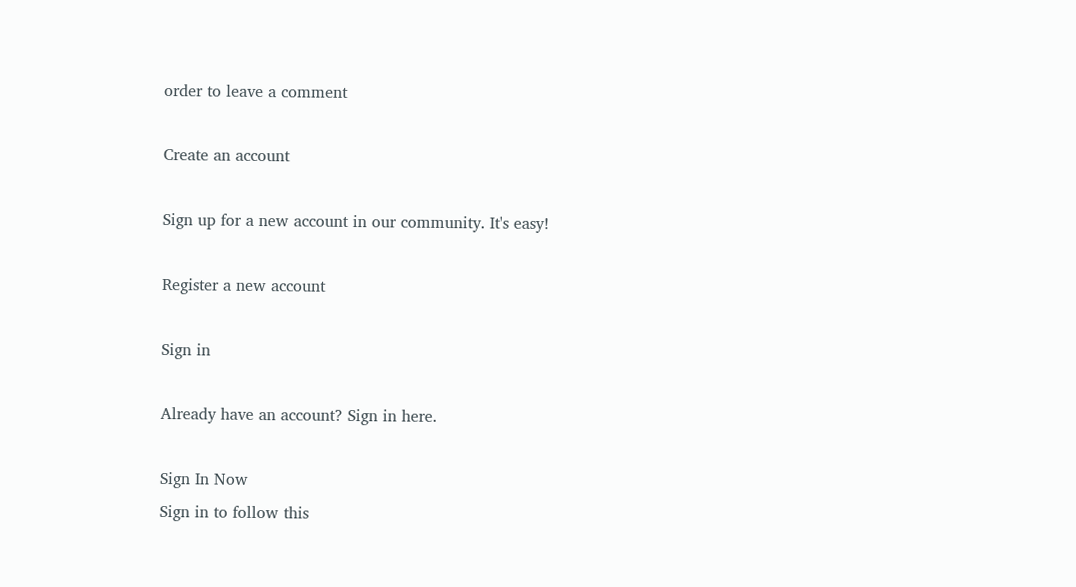order to leave a comment

Create an account

Sign up for a new account in our community. It's easy!

Register a new account

Sign in

Already have an account? Sign in here.

Sign In Now
Sign in to follow this